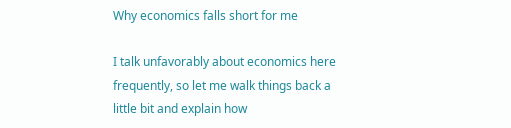Why economics falls short for me

I talk unfavorably about economics here frequently, so let me walk things back a little bit and explain how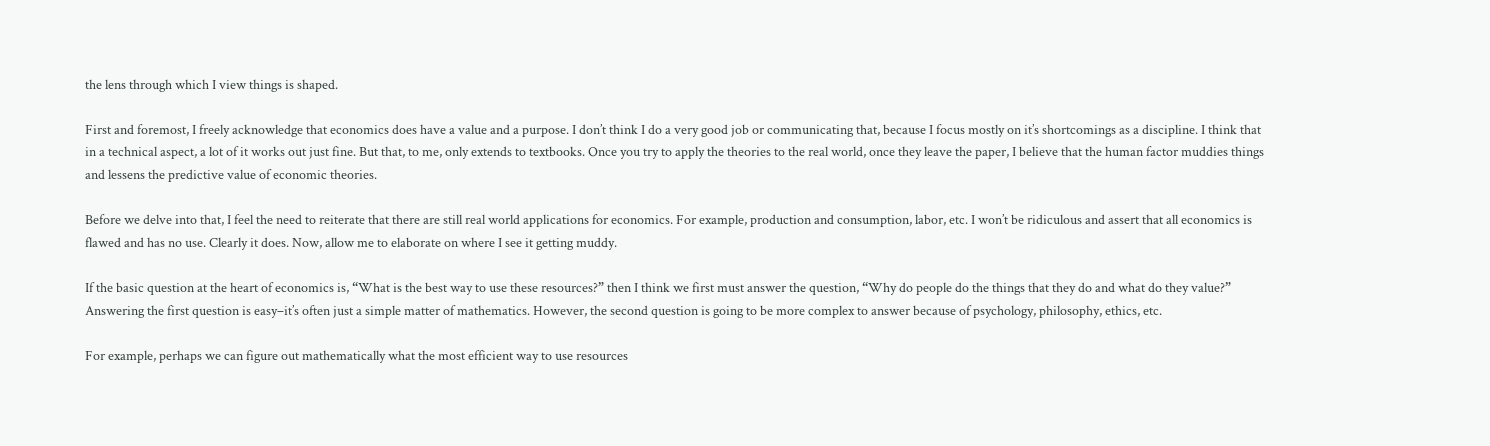the lens through which I view things is shaped.

First and foremost, I freely acknowledge that economics does have a value and a purpose. I don’t think I do a very good job or communicating that, because I focus mostly on it’s shortcomings as a discipline. I think that in a technical aspect, a lot of it works out just fine. But that, to me, only extends to textbooks. Once you try to apply the theories to the real world, once they leave the paper, I believe that the human factor muddies things and lessens the predictive value of economic theories.

Before we delve into that, I feel the need to reiterate that there are still real world applications for economics. For example, production and consumption, labor, etc. I won’t be ridiculous and assert that all economics is flawed and has no use. Clearly it does. Now, allow me to elaborate on where I see it getting muddy.

If the basic question at the heart of economics is, “What is the best way to use these resources?” then I think we first must answer the question, “Why do people do the things that they do and what do they value?” Answering the first question is easy–it’s often just a simple matter of mathematics. However, the second question is going to be more complex to answer because of psychology, philosophy, ethics, etc.

For example, perhaps we can figure out mathematically what the most efficient way to use resources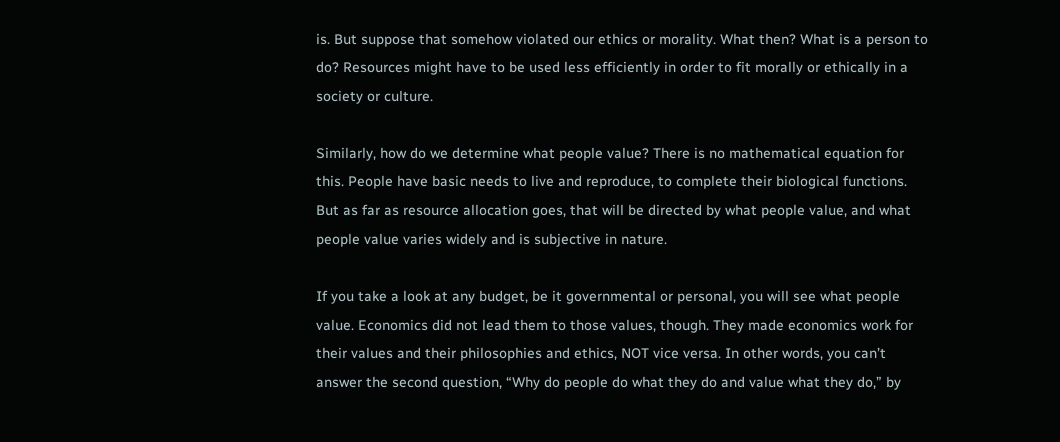is. But suppose that somehow violated our ethics or morality. What then? What is a person to do? Resources might have to be used less efficiently in order to fit morally or ethically in a society or culture.

Similarly, how do we determine what people value? There is no mathematical equation for this. People have basic needs to live and reproduce, to complete their biological functions. But as far as resource allocation goes, that will be directed by what people value, and what people value varies widely and is subjective in nature.

If you take a look at any budget, be it governmental or personal, you will see what people value. Economics did not lead them to those values, though. They made economics work for their values and their philosophies and ethics, NOT vice versa. In other words, you can’t answer the second question, “Why do people do what they do and value what they do,” by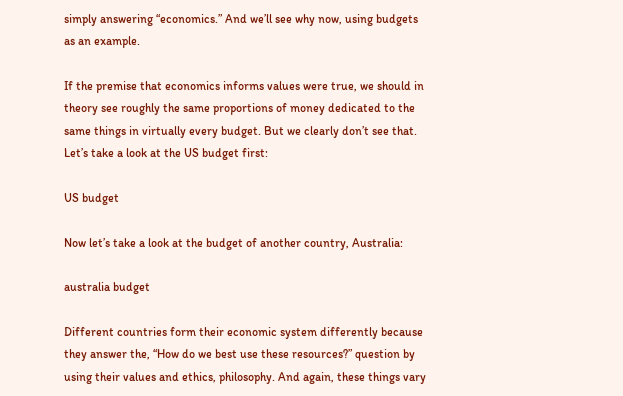simply answering “economics.” And we’ll see why now, using budgets as an example.

If the premise that economics informs values were true, we should in theory see roughly the same proportions of money dedicated to the same things in virtually every budget. But we clearly don’t see that. Let’s take a look at the US budget first:

US budget

Now let’s take a look at the budget of another country, Australia:

australia budget

Different countries form their economic system differently because they answer the, “How do we best use these resources?” question by using their values and ethics, philosophy. And again, these things vary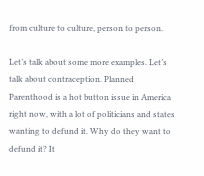from culture to culture, person to person.

Let’s talk about some more examples. Let’s talk about contraception. Planned Parenthood is a hot button issue in America right now, with a lot of politicians and states wanting to defund it. Why do they want to defund it? It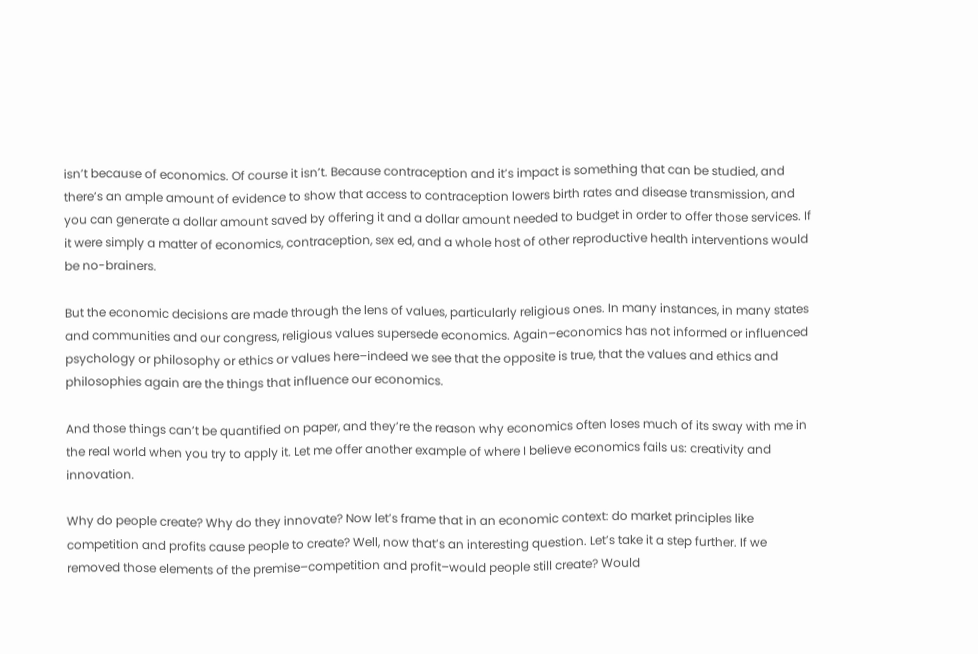isn’t because of economics. Of course it isn’t. Because contraception and it’s impact is something that can be studied, and there’s an ample amount of evidence to show that access to contraception lowers birth rates and disease transmission, and you can generate a dollar amount saved by offering it and a dollar amount needed to budget in order to offer those services. If it were simply a matter of economics, contraception, sex ed, and a whole host of other reproductive health interventions would be no-brainers.

But the economic decisions are made through the lens of values, particularly religious ones. In many instances, in many states and communities and our congress, religious values supersede economics. Again–economics has not informed or influenced psychology or philosophy or ethics or values here–indeed we see that the opposite is true, that the values and ethics and philosophies again are the things that influence our economics.

And those things can’t be quantified on paper, and they’re the reason why economics often loses much of its sway with me in the real world when you try to apply it. Let me offer another example of where I believe economics fails us: creativity and innovation.

Why do people create? Why do they innovate? Now let’s frame that in an economic context: do market principles like competition and profits cause people to create? Well, now that’s an interesting question. Let’s take it a step further. If we removed those elements of the premise–competition and profit–would people still create? Would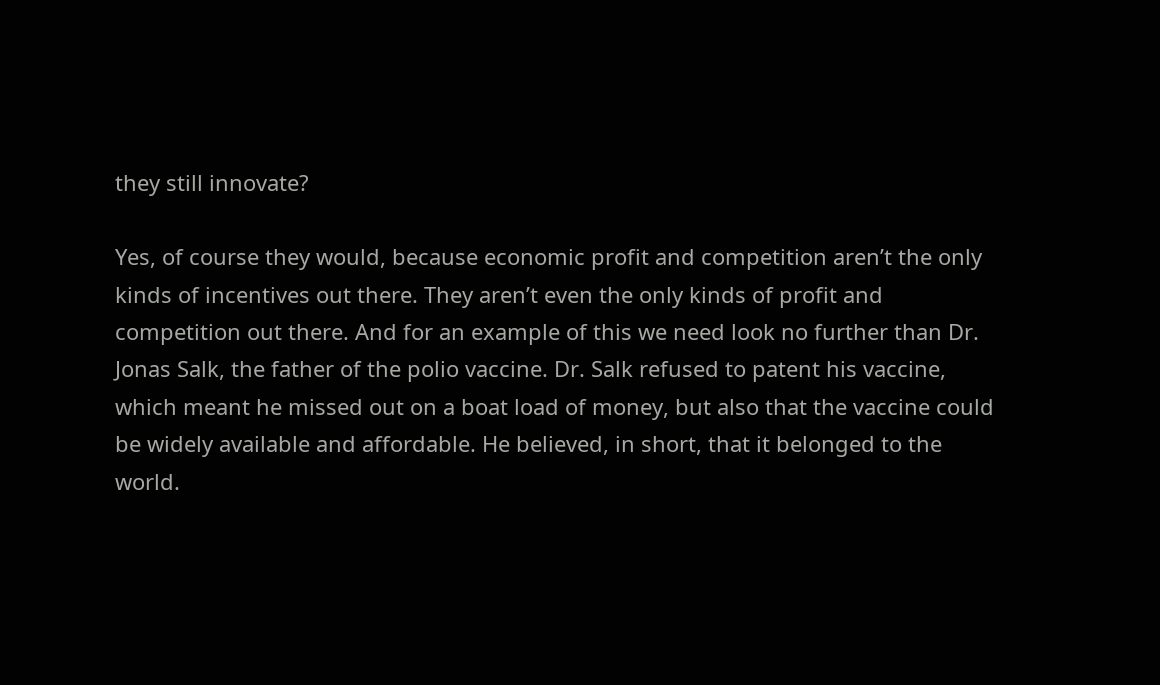they still innovate?

Yes, of course they would, because economic profit and competition aren’t the only kinds of incentives out there. They aren’t even the only kinds of profit and competition out there. And for an example of this we need look no further than Dr. Jonas Salk, the father of the polio vaccine. Dr. Salk refused to patent his vaccine, which meant he missed out on a boat load of money, but also that the vaccine could be widely available and affordable. He believed, in short, that it belonged to the world.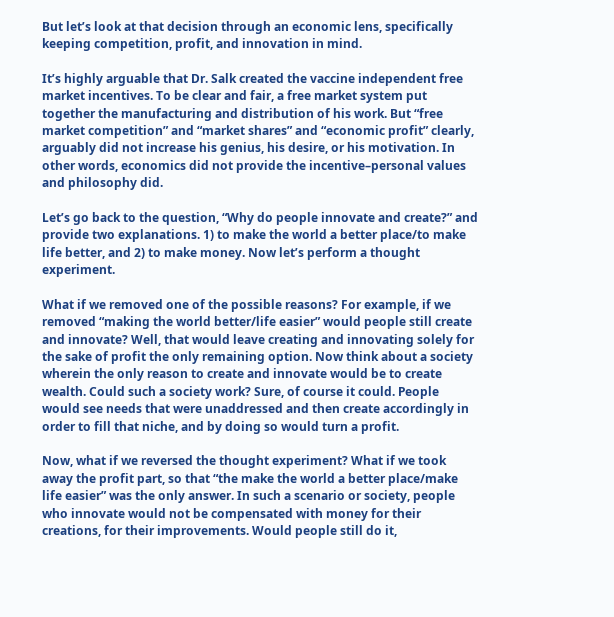But let’s look at that decision through an economic lens, specifically keeping competition, profit, and innovation in mind.

It’s highly arguable that Dr. Salk created the vaccine independent free market incentives. To be clear and fair, a free market system put together the manufacturing and distribution of his work. But “free market competition” and “market shares” and “economic profit” clearly, arguably did not increase his genius, his desire, or his motivation. In other words, economics did not provide the incentive–personal values and philosophy did.

Let’s go back to the question, “Why do people innovate and create?” and provide two explanations. 1) to make the world a better place/to make life better, and 2) to make money. Now let’s perform a thought experiment.

What if we removed one of the possible reasons? For example, if we removed “making the world better/life easier” would people still create and innovate? Well, that would leave creating and innovating solely for the sake of profit the only remaining option. Now think about a society wherein the only reason to create and innovate would be to create wealth. Could such a society work? Sure, of course it could. People would see needs that were unaddressed and then create accordingly in order to fill that niche, and by doing so would turn a profit.

Now, what if we reversed the thought experiment? What if we took away the profit part, so that “the make the world a better place/make life easier” was the only answer. In such a scenario or society, people who innovate would not be compensated with money for their creations, for their improvements. Would people still do it,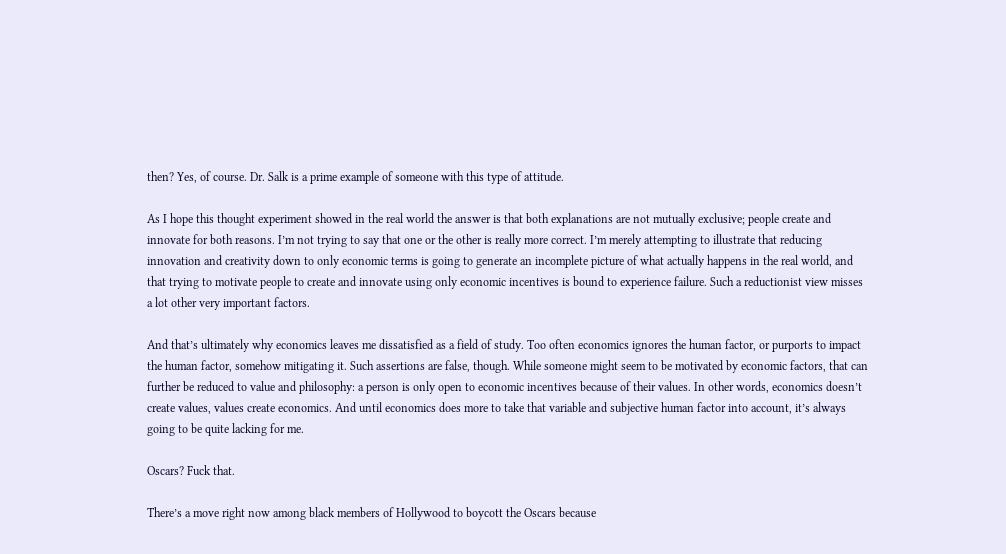then? Yes, of course. Dr. Salk is a prime example of someone with this type of attitude.

As I hope this thought experiment showed in the real world the answer is that both explanations are not mutually exclusive; people create and innovate for both reasons. I’m not trying to say that one or the other is really more correct. I’m merely attempting to illustrate that reducing innovation and creativity down to only economic terms is going to generate an incomplete picture of what actually happens in the real world, and that trying to motivate people to create and innovate using only economic incentives is bound to experience failure. Such a reductionist view misses a lot other very important factors.

And that’s ultimately why economics leaves me dissatisfied as a field of study. Too often economics ignores the human factor, or purports to impact the human factor, somehow mitigating it. Such assertions are false, though. While someone might seem to be motivated by economic factors, that can further be reduced to value and philosophy: a person is only open to economic incentives because of their values. In other words, economics doesn’t create values, values create economics. And until economics does more to take that variable and subjective human factor into account, it’s always going to be quite lacking for me.

Oscars? Fuck that.

There’s a move right now among black members of Hollywood to boycott the Oscars because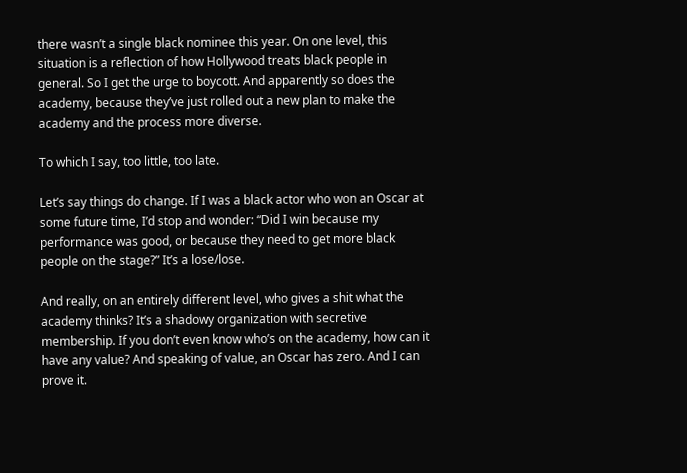there wasn’t a single black nominee this year. On one level, this situation is a reflection of how Hollywood treats black people in general. So I get the urge to boycott. And apparently so does the academy, because they’ve just rolled out a new plan to make the academy and the process more diverse.

To which I say, too little, too late.

Let’s say things do change. If I was a black actor who won an Oscar at some future time, I’d stop and wonder: “Did I win because my performance was good, or because they need to get more black people on the stage?” It’s a lose/lose.

And really, on an entirely different level, who gives a shit what the academy thinks? It’s a shadowy organization with secretive membership. If you don’t even know who’s on the academy, how can it have any value? And speaking of value, an Oscar has zero. And I can prove it.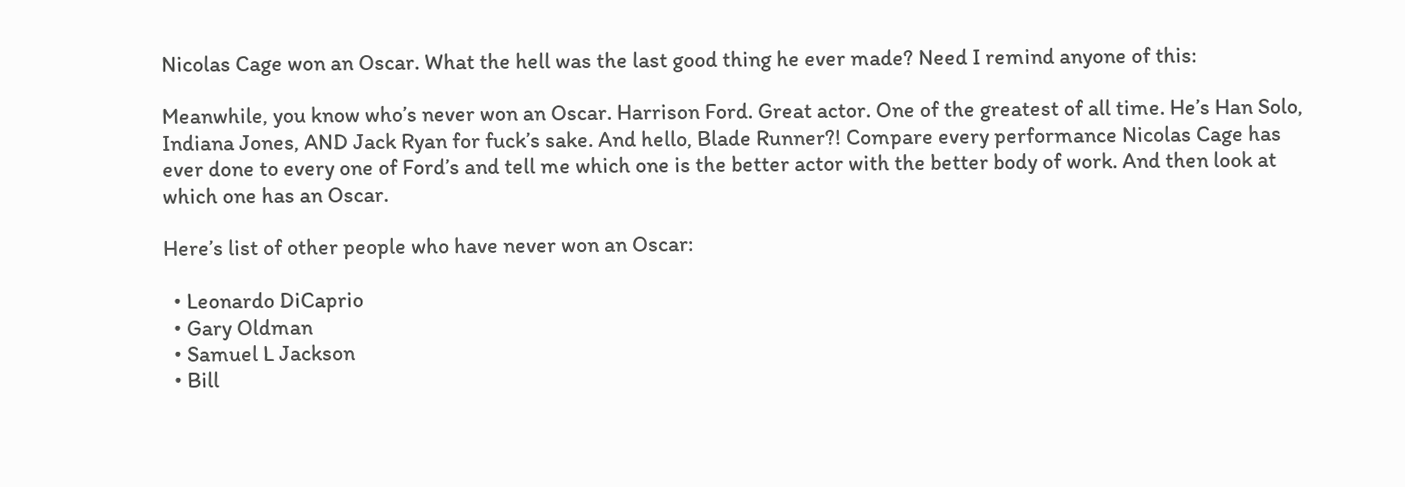Nicolas Cage won an Oscar. What the hell was the last good thing he ever made? Need I remind anyone of this:

Meanwhile, you know who’s never won an Oscar. Harrison Ford. Great actor. One of the greatest of all time. He’s Han Solo, Indiana Jones, AND Jack Ryan for fuck’s sake. And hello, Blade Runner?! Compare every performance Nicolas Cage has ever done to every one of Ford’s and tell me which one is the better actor with the better body of work. And then look at which one has an Oscar.

Here’s list of other people who have never won an Oscar:

  • Leonardo DiCaprio
  • Gary Oldman
  • Samuel L Jackson
  • Bill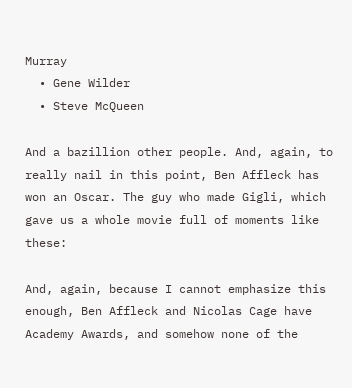Murray
  • Gene Wilder
  • Steve McQueen

And a bazillion other people. And, again, to really nail in this point, Ben Affleck has won an Oscar. The guy who made Gigli, which gave us a whole movie full of moments like these:

And, again, because I cannot emphasize this enough, Ben Affleck and Nicolas Cage have Academy Awards, and somehow none of the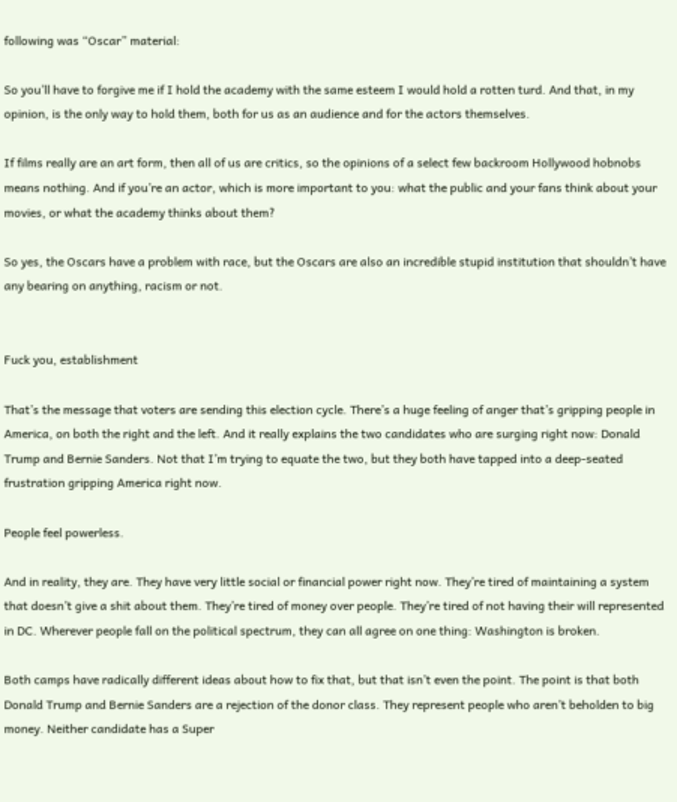following was “Oscar” material:

So you’ll have to forgive me if I hold the academy with the same esteem I would hold a rotten turd. And that, in my opinion, is the only way to hold them, both for us as an audience and for the actors themselves.

If films really are an art form, then all of us are critics, so the opinions of a select few backroom Hollywood hobnobs means nothing. And if you’re an actor, which is more important to you: what the public and your fans think about your movies, or what the academy thinks about them?

So yes, the Oscars have a problem with race, but the Oscars are also an incredible stupid institution that shouldn’t have any bearing on anything, racism or not.


Fuck you, establishment

That’s the message that voters are sending this election cycle. There’s a huge feeling of anger that’s gripping people in America, on both the right and the left. And it really explains the two candidates who are surging right now: Donald Trump and Bernie Sanders. Not that I’m trying to equate the two, but they both have tapped into a deep-seated frustration gripping America right now.

People feel powerless.

And in reality, they are. They have very little social or financial power right now. They’re tired of maintaining a system that doesn’t give a shit about them. They’re tired of money over people. They’re tired of not having their will represented in DC. Wherever people fall on the political spectrum, they can all agree on one thing: Washington is broken.

Both camps have radically different ideas about how to fix that, but that isn’t even the point. The point is that both Donald Trump and Bernie Sanders are a rejection of the donor class. They represent people who aren’t beholden to big money. Neither candidate has a Super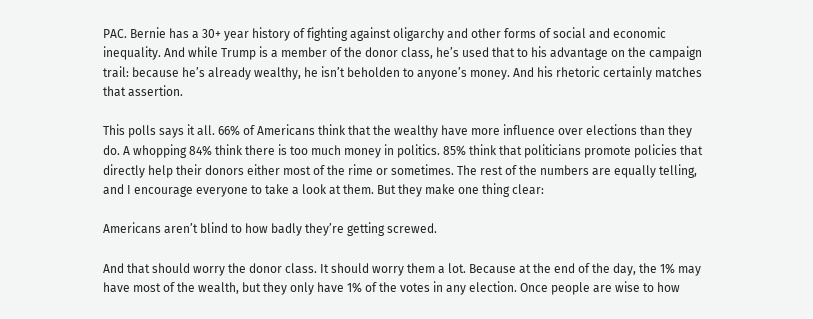PAC. Bernie has a 30+ year history of fighting against oligarchy and other forms of social and economic inequality. And while Trump is a member of the donor class, he’s used that to his advantage on the campaign trail: because he’s already wealthy, he isn’t beholden to anyone’s money. And his rhetoric certainly matches that assertion.

This polls says it all. 66% of Americans think that the wealthy have more influence over elections than they do. A whopping 84% think there is too much money in politics. 85% think that politicians promote policies that directly help their donors either most of the rime or sometimes. The rest of the numbers are equally telling, and I encourage everyone to take a look at them. But they make one thing clear:

Americans aren’t blind to how badly they’re getting screwed.

And that should worry the donor class. It should worry them a lot. Because at the end of the day, the 1% may have most of the wealth, but they only have 1% of the votes in any election. Once people are wise to how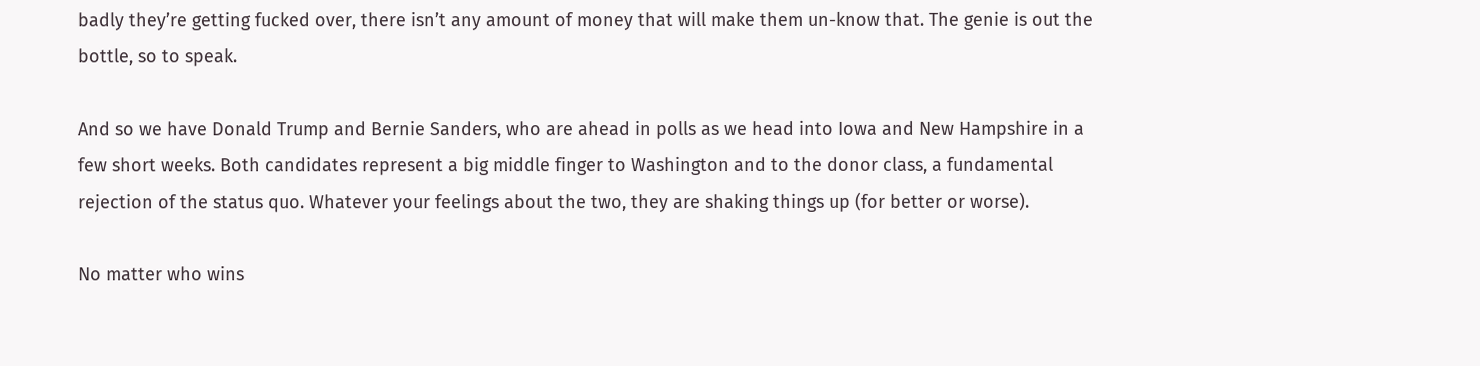badly they’re getting fucked over, there isn’t any amount of money that will make them un-know that. The genie is out the bottle, so to speak.

And so we have Donald Trump and Bernie Sanders, who are ahead in polls as we head into Iowa and New Hampshire in a few short weeks. Both candidates represent a big middle finger to Washington and to the donor class, a fundamental rejection of the status quo. Whatever your feelings about the two, they are shaking things up (for better or worse).

No matter who wins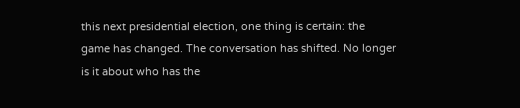this next presidential election, one thing is certain: the game has changed. The conversation has shifted. No longer is it about who has the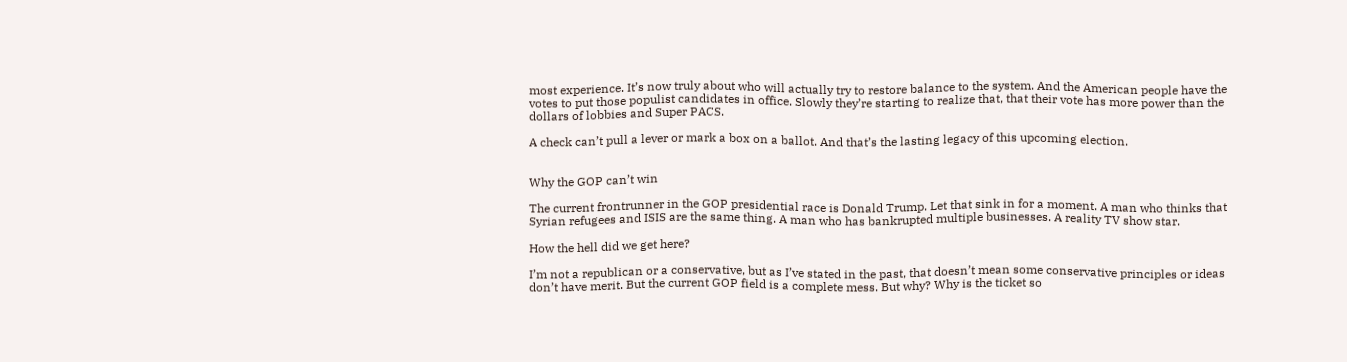most experience. It’s now truly about who will actually try to restore balance to the system. And the American people have the votes to put those populist candidates in office. Slowly they’re starting to realize that, that their vote has more power than the dollars of lobbies and Super PACS.

A check can’t pull a lever or mark a box on a ballot. And that’s the lasting legacy of this upcoming election.


Why the GOP can’t win

The current frontrunner in the GOP presidential race is Donald Trump. Let that sink in for a moment. A man who thinks that Syrian refugees and ISIS are the same thing. A man who has bankrupted multiple businesses. A reality TV show star.

How the hell did we get here?

I’m not a republican or a conservative, but as I’ve stated in the past, that doesn’t mean some conservative principles or ideas don’t have merit. But the current GOP field is a complete mess. But why? Why is the ticket so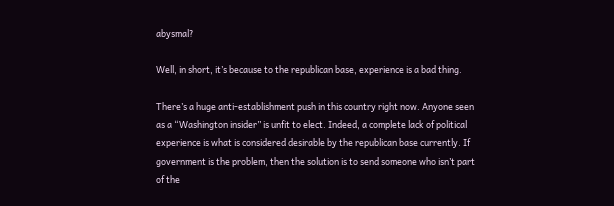abysmal?

Well, in short, it’s because to the republican base, experience is a bad thing.

There’s a huge anti-establishment push in this country right now. Anyone seen as a “Washington insider” is unfit to elect. Indeed, a complete lack of political experience is what is considered desirable by the republican base currently. If government is the problem, then the solution is to send someone who isn’t part of the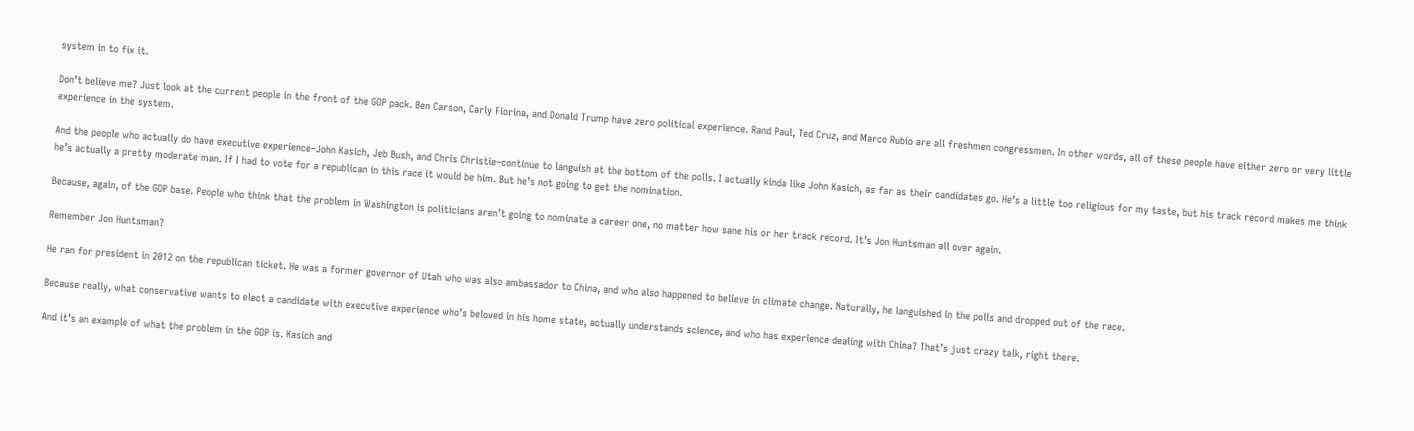system in to fix it.

Don’t believe me? Just look at the current people in the front of the GOP pack. Ben Carson, Carly Fiorina, and Donald Trump have zero political experience. Rand Paul, Ted Cruz, and Marco Rubio are all freshmen congressmen. In other words, all of these people have either zero or very little experience in the system.

And the people who actually do have executive experience–John Kasich, Jeb Bush, and Chris Christie–continue to languish at the bottom of the polls. I actually kinda like John Kasich, as far as their candidates go. He’s a little too religious for my taste, but his track record makes me think he’s actually a pretty moderate man. If I had to vote for a republican in this race it would be him. But he’s not going to get the nomination.

Because, again, of the GOP base. People who think that the problem in Washington is politicians aren’t going to nominate a career one, no matter how sane his or her track record. It’s Jon Huntsman all over again.

Remember Jon Huntsman?

He ran for president in 2012 on the republican ticket. He was a former governor of Utah who was also ambassador to China, and who also happened to believe in climate change. Naturally, he languished in the polls and dropped out of the race.

Because really, what conservative wants to elect a candidate with executive experience who’s beloved in his home state, actually understands science, and who has experience dealing with China? That’s just crazy talk, right there.

And it’s an example of what the problem in the GOP is. Kasich and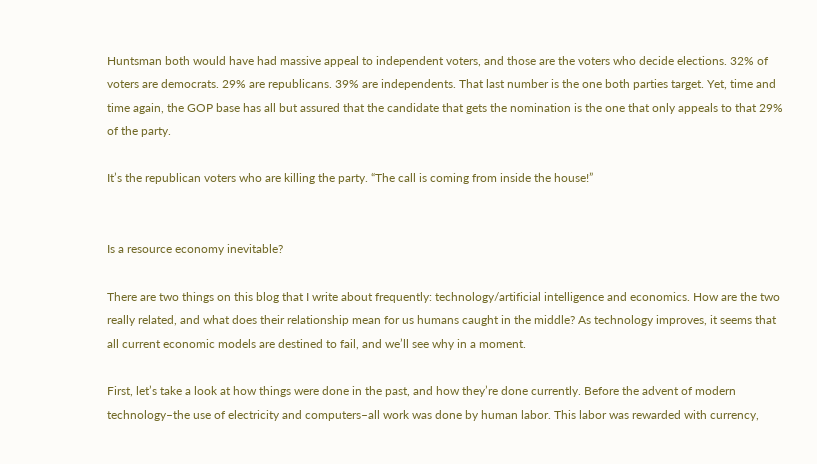Huntsman both would have had massive appeal to independent voters, and those are the voters who decide elections. 32% of voters are democrats. 29% are republicans. 39% are independents. That last number is the one both parties target. Yet, time and time again, the GOP base has all but assured that the candidate that gets the nomination is the one that only appeals to that 29% of the party.

It’s the republican voters who are killing the party. “The call is coming from inside the house!”


Is a resource economy inevitable?

There are two things on this blog that I write about frequently: technology/artificial intelligence and economics. How are the two really related, and what does their relationship mean for us humans caught in the middle? As technology improves, it seems that all current economic models are destined to fail, and we’ll see why in a moment.

First, let’s take a look at how things were done in the past, and how they’re done currently. Before the advent of modern technology–the use of electricity and computers–all work was done by human labor. This labor was rewarded with currency,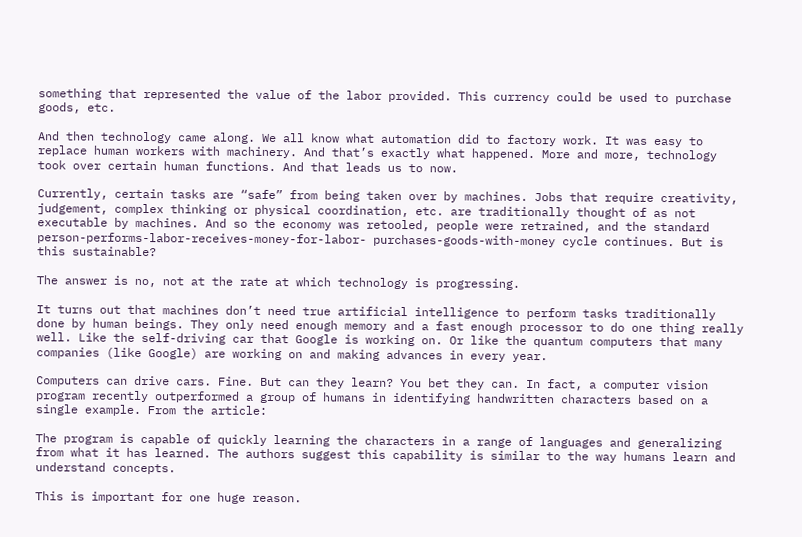something that represented the value of the labor provided. This currency could be used to purchase goods, etc.

And then technology came along. We all know what automation did to factory work. It was easy to replace human workers with machinery. And that’s exactly what happened. More and more, technology took over certain human functions. And that leads us to now.

Currently, certain tasks are “safe” from being taken over by machines. Jobs that require creativity, judgement, complex thinking or physical coordination, etc. are traditionally thought of as not executable by machines. And so the economy was retooled, people were retrained, and the standard person-performs-labor-receives-money-for-labor- purchases-goods-with-money cycle continues. But is this sustainable?

The answer is no, not at the rate at which technology is progressing.

It turns out that machines don’t need true artificial intelligence to perform tasks traditionally done by human beings. They only need enough memory and a fast enough processor to do one thing really well. Like the self-driving car that Google is working on. Or like the quantum computers that many companies (like Google) are working on and making advances in every year.

Computers can drive cars. Fine. But can they learn? You bet they can. In fact, a computer vision program recently outperformed a group of humans in identifying handwritten characters based on a single example. From the article:

The program is capable of quickly learning the characters in a range of languages and generalizing from what it has learned. The authors suggest this capability is similar to the way humans learn and understand concepts.

This is important for one huge reason.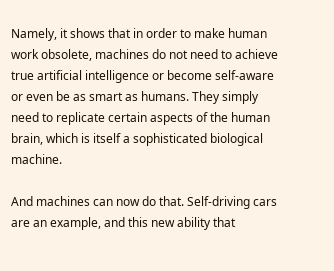Namely, it shows that in order to make human work obsolete, machines do not need to achieve true artificial intelligence or become self-aware or even be as smart as humans. They simply need to replicate certain aspects of the human brain, which is itself a sophisticated biological machine.

And machines can now do that. Self-driving cars are an example, and this new ability that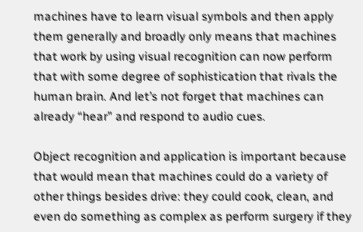machines have to learn visual symbols and then apply them generally and broadly only means that machines that work by using visual recognition can now perform that with some degree of sophistication that rivals the human brain. And let’s not forget that machines can already “hear” and respond to audio cues.

Object recognition and application is important because that would mean that machines could do a variety of other things besides drive: they could cook, clean, and even do something as complex as perform surgery if they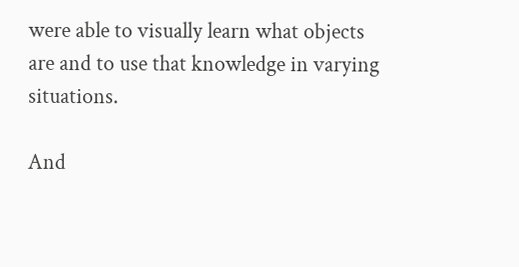were able to visually learn what objects are and to use that knowledge in varying situations.

And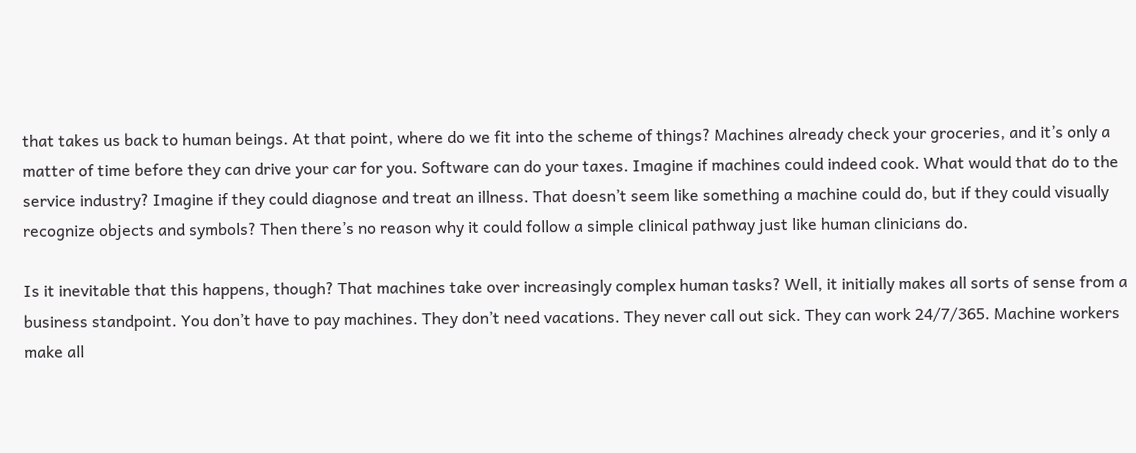that takes us back to human beings. At that point, where do we fit into the scheme of things? Machines already check your groceries, and it’s only a matter of time before they can drive your car for you. Software can do your taxes. Imagine if machines could indeed cook. What would that do to the service industry? Imagine if they could diagnose and treat an illness. That doesn’t seem like something a machine could do, but if they could visually recognize objects and symbols? Then there’s no reason why it could follow a simple clinical pathway just like human clinicians do.

Is it inevitable that this happens, though? That machines take over increasingly complex human tasks? Well, it initially makes all sorts of sense from a business standpoint. You don’t have to pay machines. They don’t need vacations. They never call out sick. They can work 24/7/365. Machine workers make all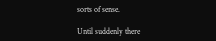sorts of sense.

Until suddenly there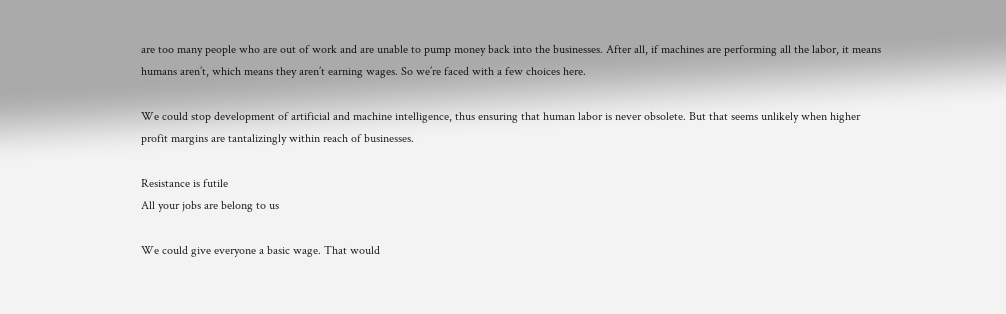are too many people who are out of work and are unable to pump money back into the businesses. After all, if machines are performing all the labor, it means humans aren’t, which means they aren’t earning wages. So we’re faced with a few choices here.

We could stop development of artificial and machine intelligence, thus ensuring that human labor is never obsolete. But that seems unlikely when higher profit margins are tantalizingly within reach of businesses.

Resistance is futile
All your jobs are belong to us

We could give everyone a basic wage. That would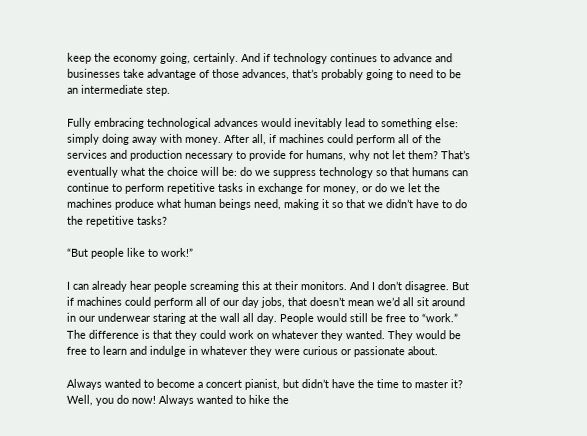keep the economy going, certainly. And if technology continues to advance and businesses take advantage of those advances, that’s probably going to need to be an intermediate step.

Fully embracing technological advances would inevitably lead to something else: simply doing away with money. After all, if machines could perform all of the services and production necessary to provide for humans, why not let them? That’s eventually what the choice will be: do we suppress technology so that humans can continue to perform repetitive tasks in exchange for money, or do we let the machines produce what human beings need, making it so that we didn’t have to do the repetitive tasks?

“But people like to work!”

I can already hear people screaming this at their monitors. And I don’t disagree. But if machines could perform all of our day jobs, that doesn’t mean we’d all sit around in our underwear staring at the wall all day. People would still be free to “work.” The difference is that they could work on whatever they wanted. They would be free to learn and indulge in whatever they were curious or passionate about.

Always wanted to become a concert pianist, but didn’t have the time to master it? Well, you do now! Always wanted to hike the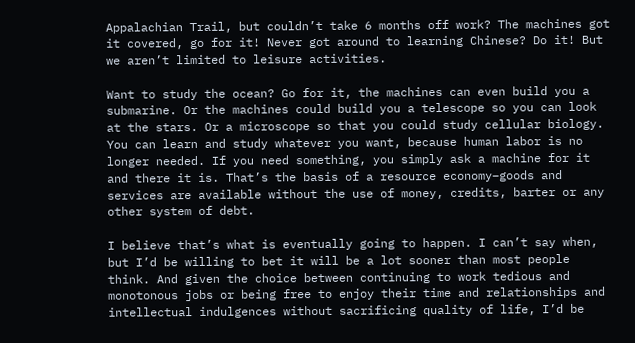Appalachian Trail, but couldn’t take 6 months off work? The machines got it covered, go for it! Never got around to learning Chinese? Do it! But we aren’t limited to leisure activities.

Want to study the ocean? Go for it, the machines can even build you a submarine. Or the machines could build you a telescope so you can look at the stars. Or a microscope so that you could study cellular biology. You can learn and study whatever you want, because human labor is no longer needed. If you need something, you simply ask a machine for it and there it is. That’s the basis of a resource economy–goods and services are available without the use of money, credits, barter or any other system of debt.

I believe that’s what is eventually going to happen. I can’t say when, but I’d be willing to bet it will be a lot sooner than most people think. And given the choice between continuing to work tedious and monotonous jobs or being free to enjoy their time and relationships and intellectual indulgences without sacrificing quality of life, I’d be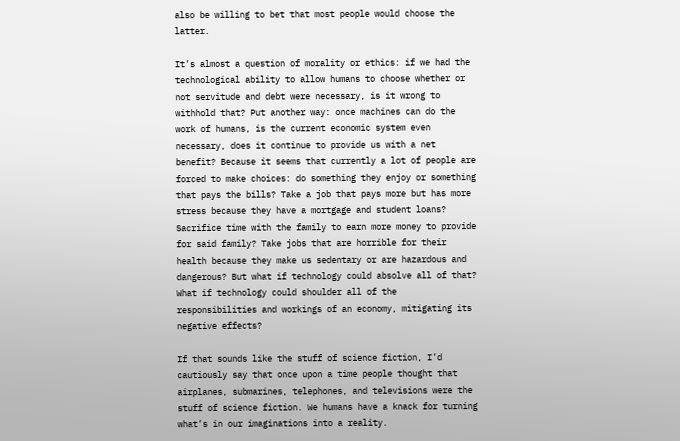also be willing to bet that most people would choose the latter.

It’s almost a question of morality or ethics: if we had the technological ability to allow humans to choose whether or not servitude and debt were necessary, is it wrong to withhold that? Put another way: once machines can do the work of humans, is the current economic system even necessary, does it continue to provide us with a net benefit? Because it seems that currently a lot of people are forced to make choices: do something they enjoy or something that pays the bills? Take a job that pays more but has more stress because they have a mortgage and student loans? Sacrifice time with the family to earn more money to provide for said family? Take jobs that are horrible for their health because they make us sedentary or are hazardous and dangerous? But what if technology could absolve all of that? What if technology could shoulder all of the responsibilities and workings of an economy, mitigating its negative effects?

If that sounds like the stuff of science fiction, I’d cautiously say that once upon a time people thought that airplanes, submarines, telephones, and televisions were the stuff of science fiction. We humans have a knack for turning what’s in our imaginations into a reality.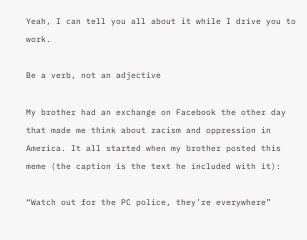Yeah, I can tell you all about it while I drive you to work.

Be a verb, not an adjective

My brother had an exchange on Facebook the other day that made me think about racism and oppression in America. It all started when my brother posted this meme (the caption is the text he included with it):

“Watch out for the PC police, they’re everywhere”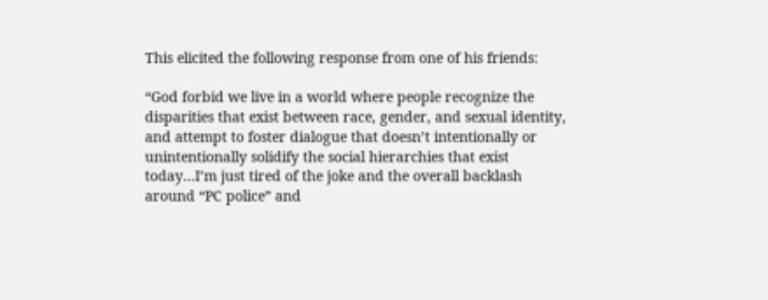This elicited the following response from one of his friends:

“God forbid we live in a world where people recognize the disparities that exist between race, gender, and sexual identity, and attempt to foster dialogue that doesn’t intentionally or unintentionally solidify the social hierarchies that exist today…I’m just tired of the joke and the overall backlash around “PC police” and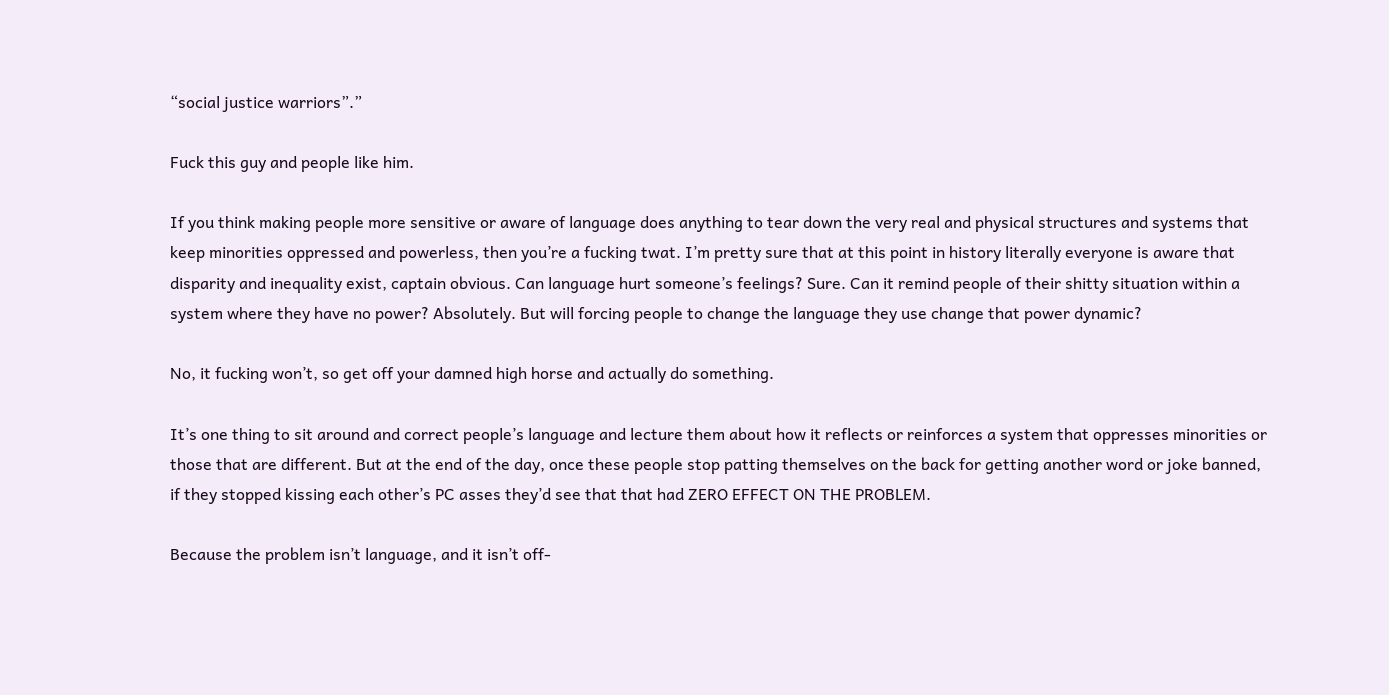“social justice warriors”.”

Fuck this guy and people like him.

If you think making people more sensitive or aware of language does anything to tear down the very real and physical structures and systems that keep minorities oppressed and powerless, then you’re a fucking twat. I’m pretty sure that at this point in history literally everyone is aware that disparity and inequality exist, captain obvious. Can language hurt someone’s feelings? Sure. Can it remind people of their shitty situation within a system where they have no power? Absolutely. But will forcing people to change the language they use change that power dynamic?

No, it fucking won’t, so get off your damned high horse and actually do something.

It’s one thing to sit around and correct people’s language and lecture them about how it reflects or reinforces a system that oppresses minorities or those that are different. But at the end of the day, once these people stop patting themselves on the back for getting another word or joke banned, if they stopped kissing each other’s PC asses they’d see that that had ZERO EFFECT ON THE PROBLEM.

Because the problem isn’t language, and it isn’t off-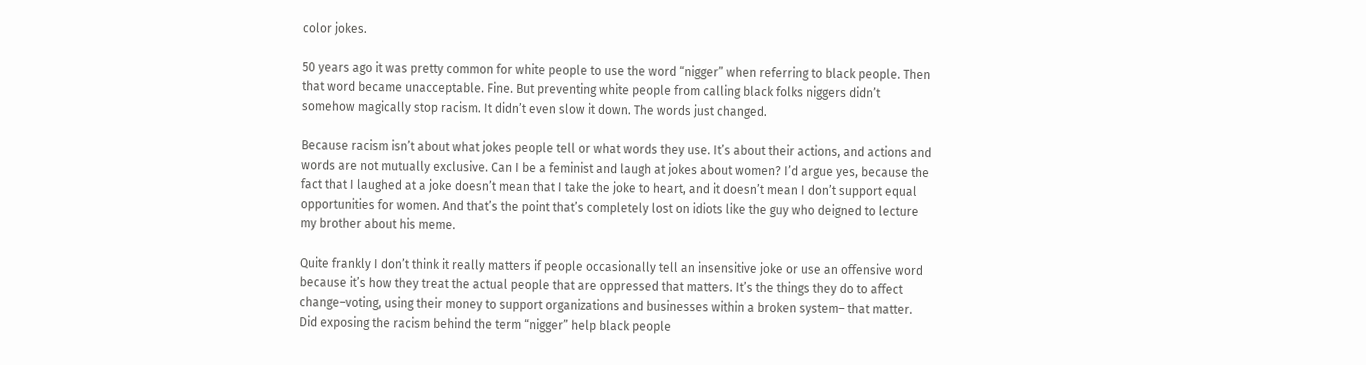color jokes.

50 years ago it was pretty common for white people to use the word “nigger” when referring to black people. Then that word became unacceptable. Fine. But preventing white people from calling black folks niggers didn’t somehow magically stop racism. It didn’t even slow it down. The words just changed.

Because racism isn’t about what jokes people tell or what words they use. It’s about their actions, and actions and words are not mutually exclusive. Can I be a feminist and laugh at jokes about women? I’d argue yes, because the fact that I laughed at a joke doesn’t mean that I take the joke to heart, and it doesn’t mean I don’t support equal opportunities for women. And that’s the point that’s completely lost on idiots like the guy who deigned to lecture my brother about his meme.

Quite frankly I don’t think it really matters if people occasionally tell an insensitive joke or use an offensive word because it’s how they treat the actual people that are oppressed that matters. It’s the things they do to affect change–voting, using their money to support organizations and businesses within a broken system– that matter. Did exposing the racism behind the term “nigger” help black people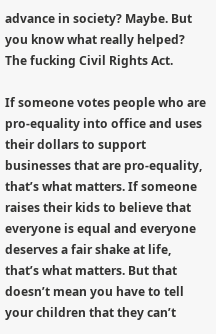advance in society? Maybe. But you know what really helped? The fucking Civil Rights Act.

If someone votes people who are pro-equality into office and uses their dollars to support businesses that are pro-equality, that’s what matters. If someone raises their kids to believe that everyone is equal and everyone deserves a fair shake at life, that’s what matters. But that doesn’t mean you have to tell your children that they can’t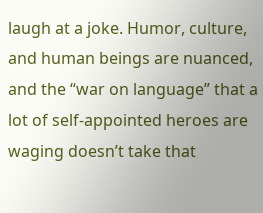laugh at a joke. Humor, culture, and human beings are nuanced, and the “war on language” that a lot of self-appointed heroes are waging doesn’t take that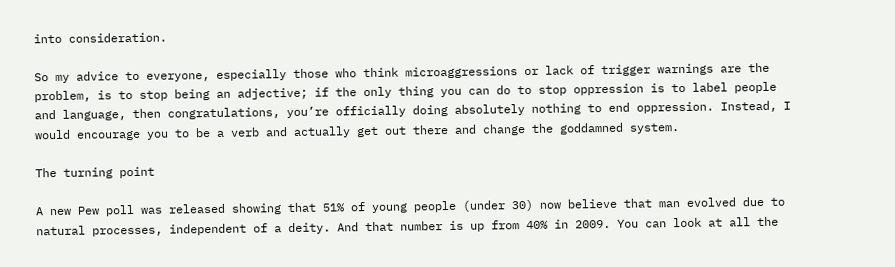into consideration.

So my advice to everyone, especially those who think microaggressions or lack of trigger warnings are the problem, is to stop being an adjective; if the only thing you can do to stop oppression is to label people and language, then congratulations, you’re officially doing absolutely nothing to end oppression. Instead, I would encourage you to be a verb and actually get out there and change the goddamned system.

The turning point

A new Pew poll was released showing that 51% of young people (under 30) now believe that man evolved due to natural processes, independent of a deity. And that number is up from 40% in 2009. You can look at all the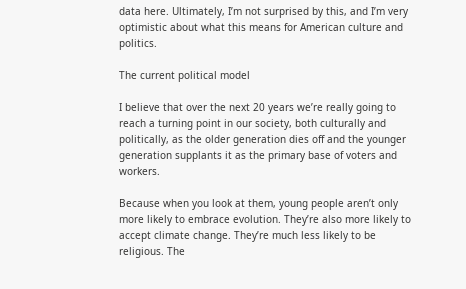data here. Ultimately, I’m not surprised by this, and I’m very optimistic about what this means for American culture and politics.

The current political model

I believe that over the next 20 years we’re really going to reach a turning point in our society, both culturally and politically, as the older generation dies off and the younger generation supplants it as the primary base of voters and workers.

Because when you look at them, young people aren’t only more likely to embrace evolution. They’re also more likely to accept climate change. They’re much less likely to be religious. The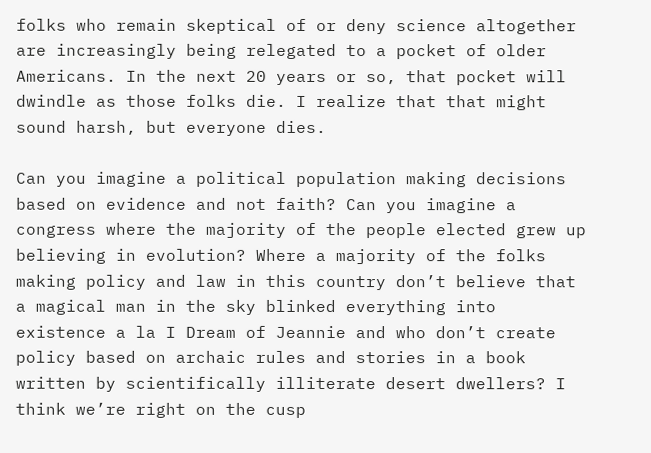folks who remain skeptical of or deny science altogether are increasingly being relegated to a pocket of older Americans. In the next 20 years or so, that pocket will dwindle as those folks die. I realize that that might sound harsh, but everyone dies.

Can you imagine a political population making decisions based on evidence and not faith? Can you imagine a congress where the majority of the people elected grew up believing in evolution? Where a majority of the folks making policy and law in this country don’t believe that a magical man in the sky blinked everything into existence a la I Dream of Jeannie and who don’t create policy based on archaic rules and stories in a book written by scientifically illiterate desert dwellers? I think we’re right on the cusp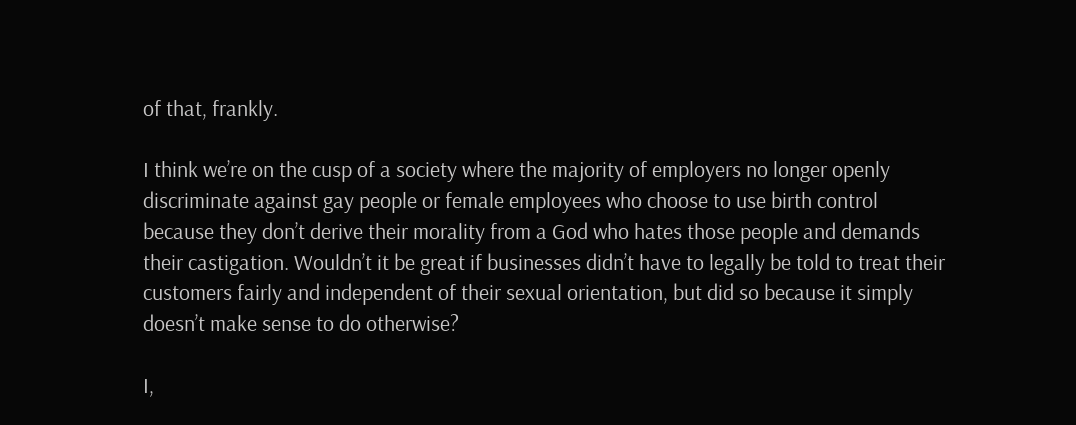of that, frankly.

I think we’re on the cusp of a society where the majority of employers no longer openly discriminate against gay people or female employees who choose to use birth control because they don’t derive their morality from a God who hates those people and demands their castigation. Wouldn’t it be great if businesses didn’t have to legally be told to treat their customers fairly and independent of their sexual orientation, but did so because it simply doesn’t make sense to do otherwise?

I,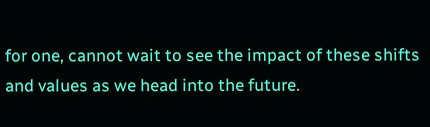for one, cannot wait to see the impact of these shifts and values as we head into the future.